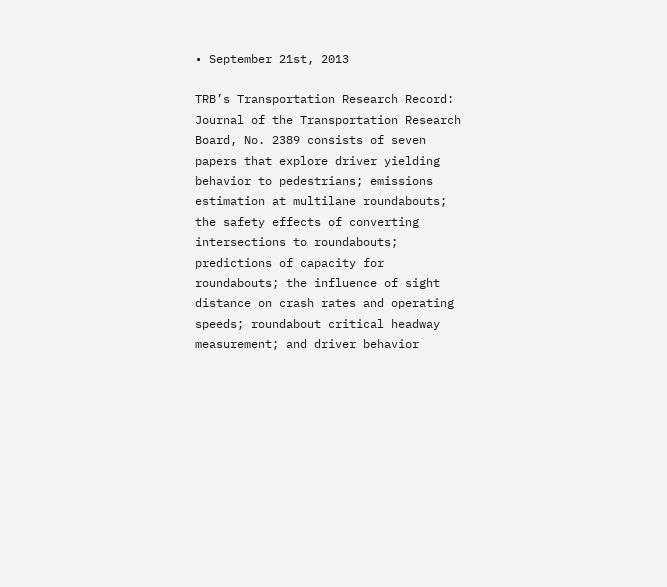• September 21st, 2013

TRB’s Transportation Research Record: Journal of the Transportation Research Board, No. 2389 consists of seven papers that explore driver yielding behavior to pedestrians; emissions estimation at multilane roundabouts; the safety effects of converting intersections to roundabouts; predictions of capacity for roundabouts; the influence of sight distance on crash rates and operating speeds; roundabout critical headway measurement; and driver behavior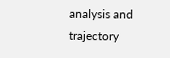analysis and trajectory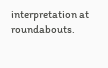interpretation at roundabouts.